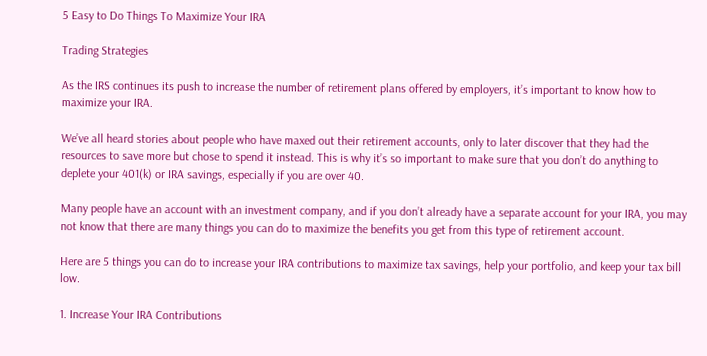5 Easy to Do Things To Maximize Your IRA

Trading Strategies

As the IRS continues its push to increase the number of retirement plans offered by employers, it’s important to know how to maximize your IRA.

We’ve all heard stories about people who have maxed out their retirement accounts, only to later discover that they had the resources to save more but chose to spend it instead. This is why it’s so important to make sure that you don’t do anything to deplete your 401(k) or IRA savings, especially if you are over 40.

Many people have an account with an investment company, and if you don’t already have a separate account for your IRA, you may not know that there are many things you can do to maximize the benefits you get from this type of retirement account.

Here are 5 things you can do to increase your IRA contributions to maximize tax savings, help your portfolio, and keep your tax bill low.

1. Increase Your IRA Contributions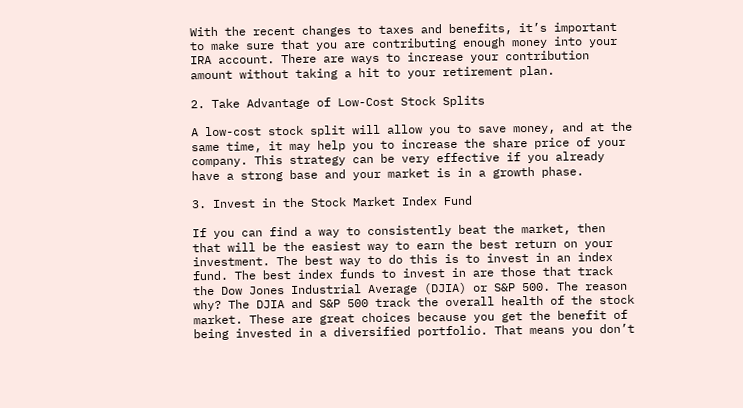With the recent changes to taxes and benefits, it’s important to make sure that you are contributing enough money into your IRA account. There are ways to increase your contribution amount without taking a hit to your retirement plan.

2. Take Advantage of Low-Cost Stock Splits

A low-cost stock split will allow you to save money, and at the same time, it may help you to increase the share price of your company. This strategy can be very effective if you already have a strong base and your market is in a growth phase.

3. Invest in the Stock Market Index Fund

If you can find a way to consistently beat the market, then that will be the easiest way to earn the best return on your investment. The best way to do this is to invest in an index fund. The best index funds to invest in are those that track the Dow Jones Industrial Average (DJIA) or S&P 500. The reason why? The DJIA and S&P 500 track the overall health of the stock market. These are great choices because you get the benefit of being invested in a diversified portfolio. That means you don’t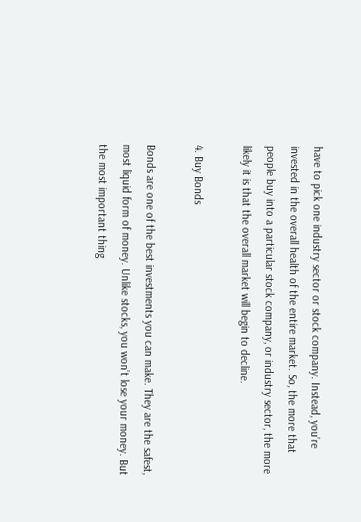have to pick one industry sector or stock company. Instead, you’re invested in the overall health of the entire market. So, the more that people buy into a particular stock company, or industry sector, the more likely it is that the overall market will begin to decline.

4. Buy Bonds

Bonds are one of the best investments you can make. They are the safest, most liquid form of money. Unlike stocks, you won’t lose your money. But the most important thing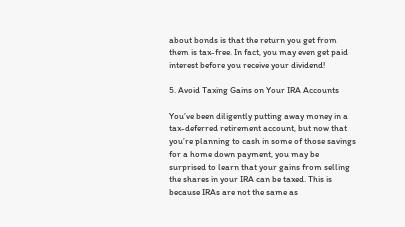about bonds is that the return you get from them is tax-free. In fact, you may even get paid interest before you receive your dividend!

5. Avoid Taxing Gains on Your IRA Accounts

You’ve been diligently putting away money in a tax-deferred retirement account, but now that you’re planning to cash in some of those savings for a home down payment, you may be surprised to learn that your gains from selling the shares in your IRA can be taxed. This is because IRAs are not the same as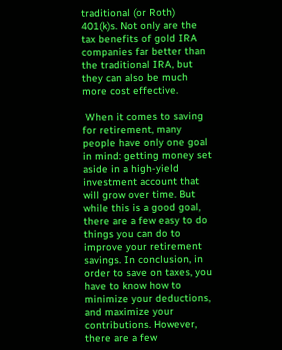traditional (or Roth) 401(k)s. Not only are the tax benefits of gold IRA companies far better than the traditional IRA, but they can also be much more cost effective.

 When it comes to saving for retirement, many people have only one goal in mind: getting money set aside in a high-yield investment account that will grow over time. But while this is a good goal, there are a few easy to do things you can do to improve your retirement savings. In conclusion, in order to save on taxes, you have to know how to minimize your deductions, and maximize your contributions. However, there are a few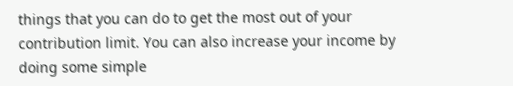things that you can do to get the most out of your contribution limit. You can also increase your income by doing some simple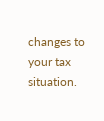changes to your tax situation.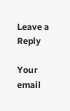Leave a Reply

Your email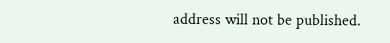address will not be published.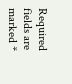Required fields are marked *